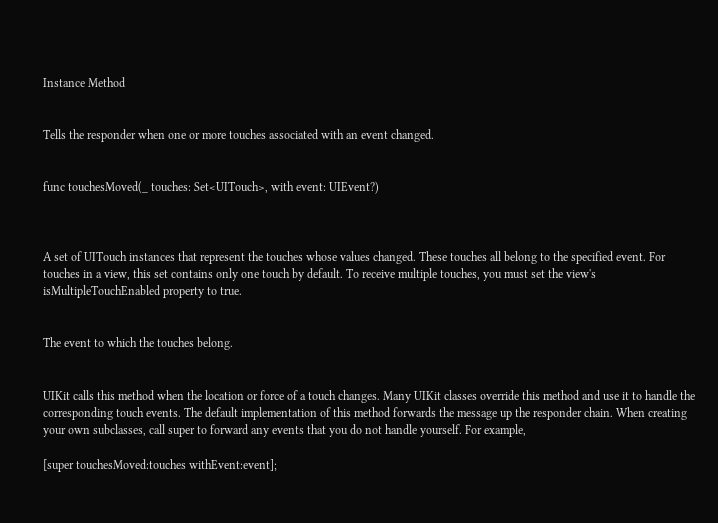Instance Method


Tells the responder when one or more touches associated with an event changed.


func touchesMoved(_ touches: Set<UITouch>, with event: UIEvent?)



A set of UITouch instances that represent the touches whose values changed. These touches all belong to the specified event. For touches in a view, this set contains only one touch by default. To receive multiple touches, you must set the view's isMultipleTouchEnabled property to true.


The event to which the touches belong.


UIKit calls this method when the location or force of a touch changes. Many UIKit classes override this method and use it to handle the corresponding touch events. The default implementation of this method forwards the message up the responder chain. When creating your own subclasses, call super to forward any events that you do not handle yourself. For example,

[super touchesMoved:touches withEvent:event];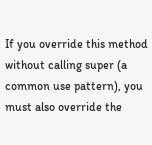If you override this method without calling super (a common use pattern), you must also override the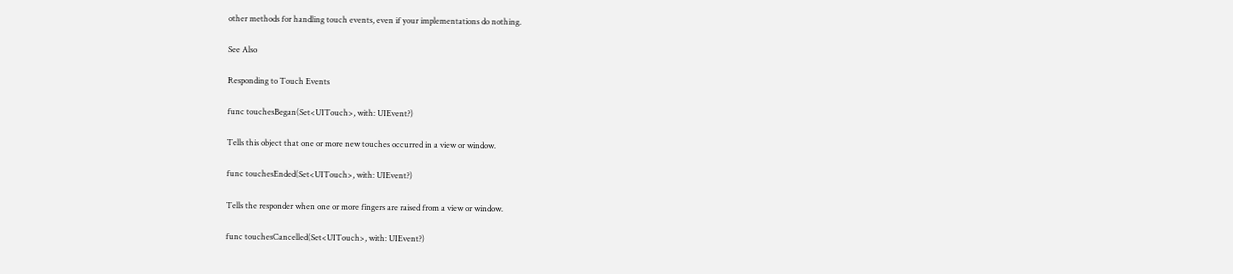other methods for handling touch events, even if your implementations do nothing.

See Also

Responding to Touch Events

func touchesBegan(Set<UITouch>, with: UIEvent?)

Tells this object that one or more new touches occurred in a view or window.

func touchesEnded(Set<UITouch>, with: UIEvent?)

Tells the responder when one or more fingers are raised from a view or window.

func touchesCancelled(Set<UITouch>, with: UIEvent?)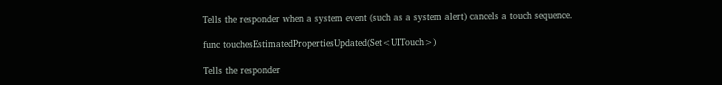Tells the responder when a system event (such as a system alert) cancels a touch sequence.

func touchesEstimatedPropertiesUpdated(Set<UITouch>)

Tells the responder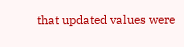that updated values were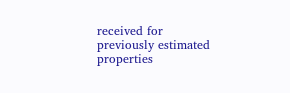received for previously estimated properties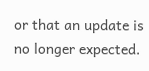or that an update is no longer expected.